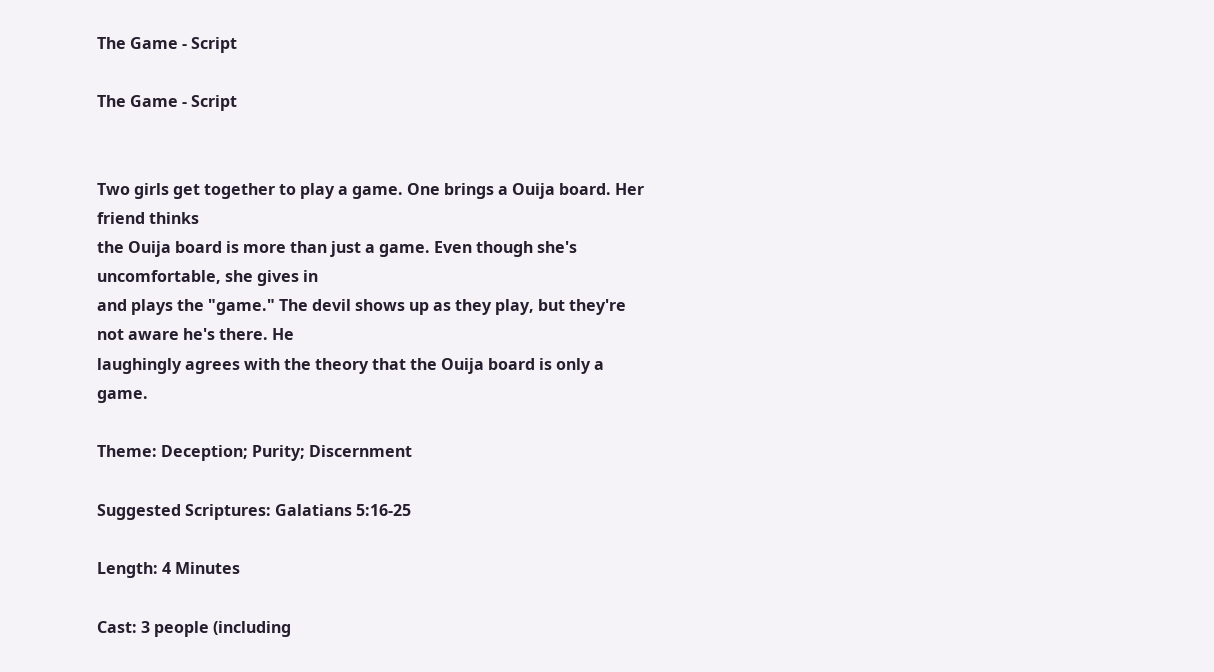The Game - Script

The Game - Script


Two girls get together to play a game. One brings a Ouija board. Her friend thinks
the Ouija board is more than just a game. Even though she's uncomfortable, she gives in
and plays the "game." The devil shows up as they play, but they're not aware he's there. He
laughingly agrees with the theory that the Ouija board is only a game.

Theme: Deception; Purity; Discernment

Suggested Scriptures: Galatians 5:16-25

Length: 4 Minutes

Cast: 3 people (including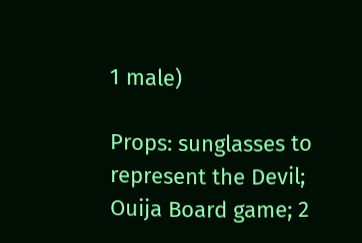1 male)

Props: sunglasses to represent the Devil; Ouija Board game; 2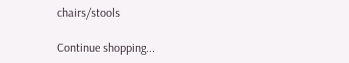chairs/stools

Continue shopping...